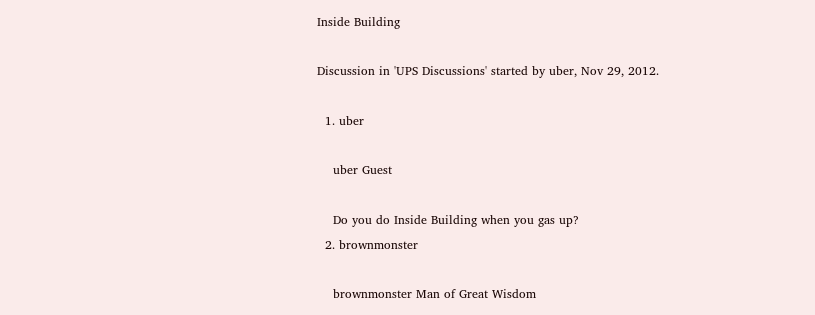Inside Building

Discussion in 'UPS Discussions' started by uber, Nov 29, 2012.

  1. uber

    uber Guest

    Do you do Inside Building when you gas up?
  2. brownmonster

    brownmonster Man of Great Wisdom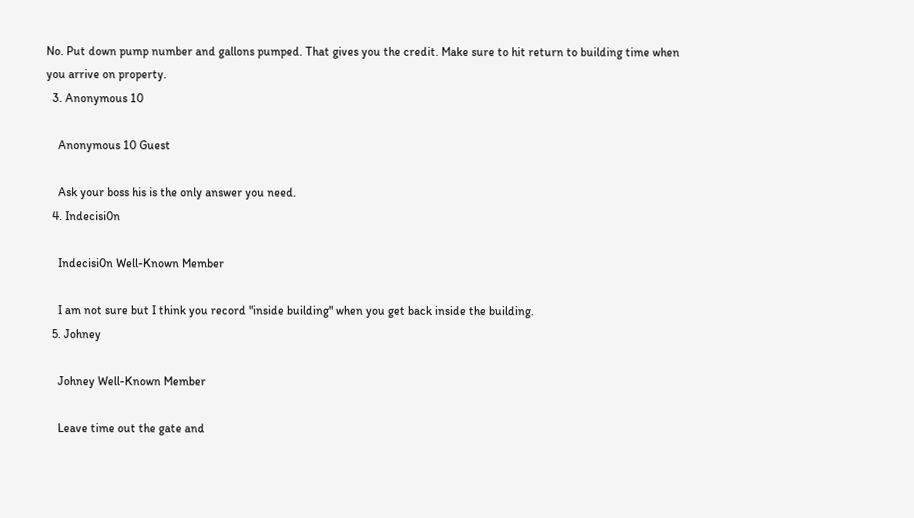No. Put down pump number and gallons pumped. That gives you the credit. Make sure to hit return to building time when you arrive on property.
  3. Anonymous 10

    Anonymous 10 Guest

    Ask your boss his is the only answer you need.
  4. Indecisi0n

    Indecisi0n Well-Known Member

    I am not sure but I think you record "inside building" when you get back inside the building.
  5. Johney

    Johney Well-Known Member

    Leave time out the gate and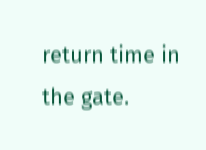return time in the gate.